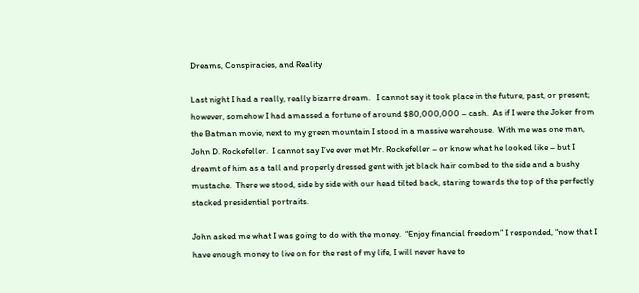Dreams, Conspiracies, and Reality

Last night I had a really, really bizarre dream.   I cannot say it took place in the future, past, or present; however, somehow I had amassed a fortune of around $80,000,000 – cash.  As if I were the Joker from the Batman movie, next to my green mountain I stood in a massive warehouse.  With me was one man, John D. Rockefeller.  I cannot say I’ve ever met Mr. Rockefeller – or know what he looked like – but I dreamt of him as a tall and properly dressed gent with jet black hair combed to the side and a bushy mustache.  There we stood, side by side with our head tilted back, staring towards the top of the perfectly stacked presidential portraits.

John asked me what I was going to do with the money.  “Enjoy financial freedom” I responded, “now that I have enough money to live on for the rest of my life, I will never have to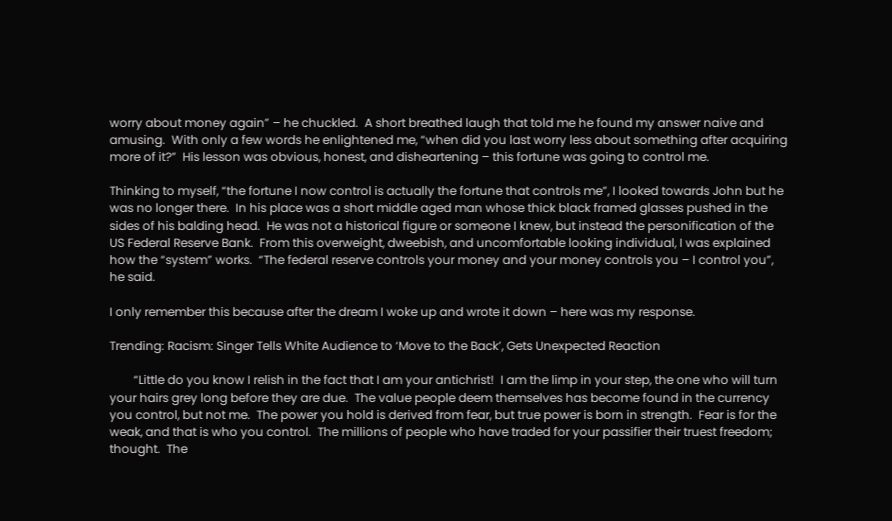worry about money again” – he chuckled.  A short breathed laugh that told me he found my answer naive and amusing.  With only a few words he enlightened me, “when did you last worry less about something after acquiring more of it?”  His lesson was obvious, honest, and disheartening – this fortune was going to control me.

Thinking to myself, “the fortune I now control is actually the fortune that controls me”, I looked towards John but he was no longer there.  In his place was a short middle aged man whose thick black framed glasses pushed in the sides of his balding head.  He was not a historical figure or someone I knew, but instead the personification of the US Federal Reserve Bank.  From this overweight, dweebish, and uncomfortable looking individual, I was explained how the “system” works.  “The federal reserve controls your money and your money controls you – I control you”, he said.

I only remember this because after the dream I woke up and wrote it down – here was my response.

Trending: Racism: Singer Tells White Audience to ‘Move to the Back’, Gets Unexpected Reaction

        “Little do you know I relish in the fact that I am your antichrist!  I am the limp in your step, the one who will turn your hairs grey long before they are due.  The value people deem themselves has become found in the currency you control, but not me.  The power you hold is derived from fear, but true power is born in strength.  Fear is for the weak, and that is who you control.  The millions of people who have traded for your passifier their truest freedom; thought.  The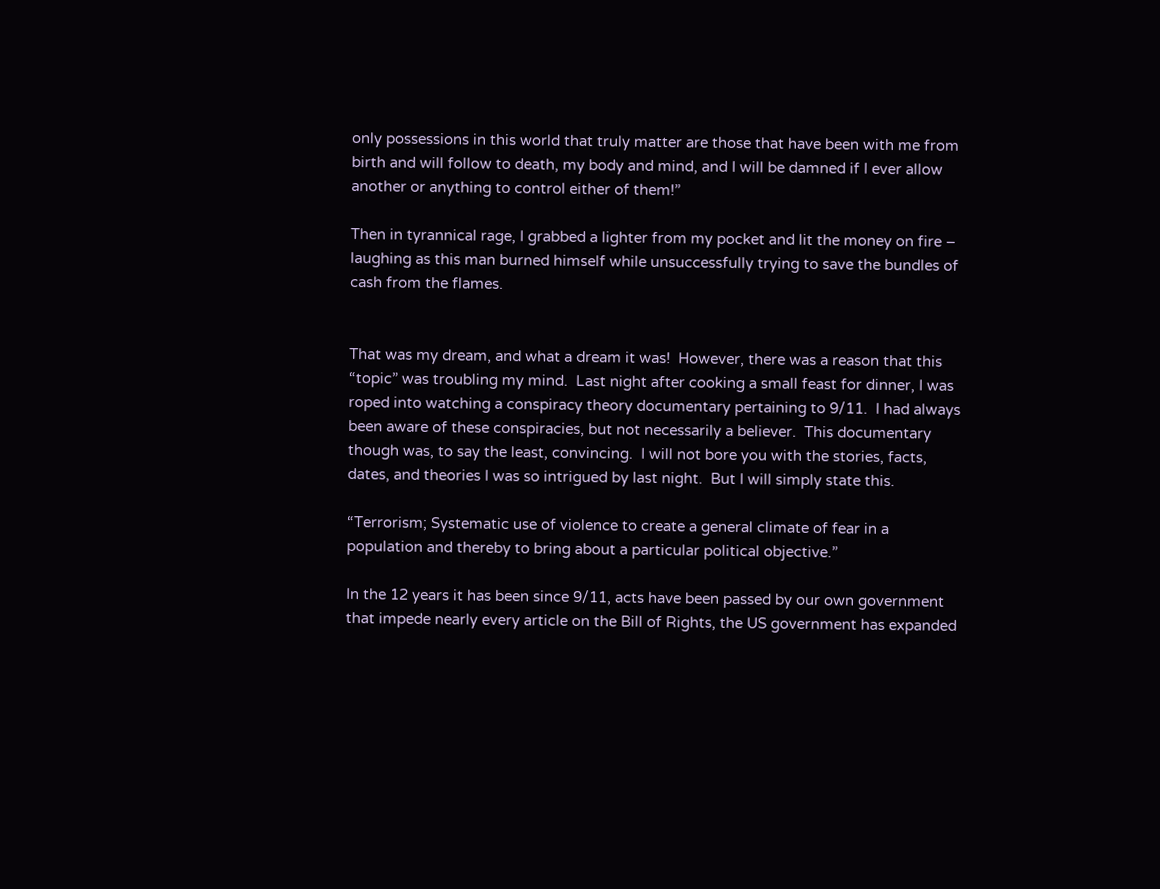only possessions in this world that truly matter are those that have been with me from birth and will follow to death, my body and mind, and I will be damned if I ever allow another or anything to control either of them!”

Then in tyrannical rage, I grabbed a lighter from my pocket and lit the money on fire – laughing as this man burned himself while unsuccessfully trying to save the bundles of cash from the flames.


That was my dream, and what a dream it was!  However, there was a reason that this “topic” was troubling my mind.  Last night after cooking a small feast for dinner, I was roped into watching a conspiracy theory documentary pertaining to 9/11.  I had always been aware of these conspiracies, but not necessarily a believer.  This documentary though was, to say the least, convincing.  I will not bore you with the stories, facts, dates, and theories I was so intrigued by last night.  But I will simply state this.

“Terrorism; Systematic use of violence to create a general climate of fear in a population and thereby to bring about a particular political objective.”

In the 12 years it has been since 9/11, acts have been passed by our own government that impede nearly every article on the Bill of Rights, the US government has expanded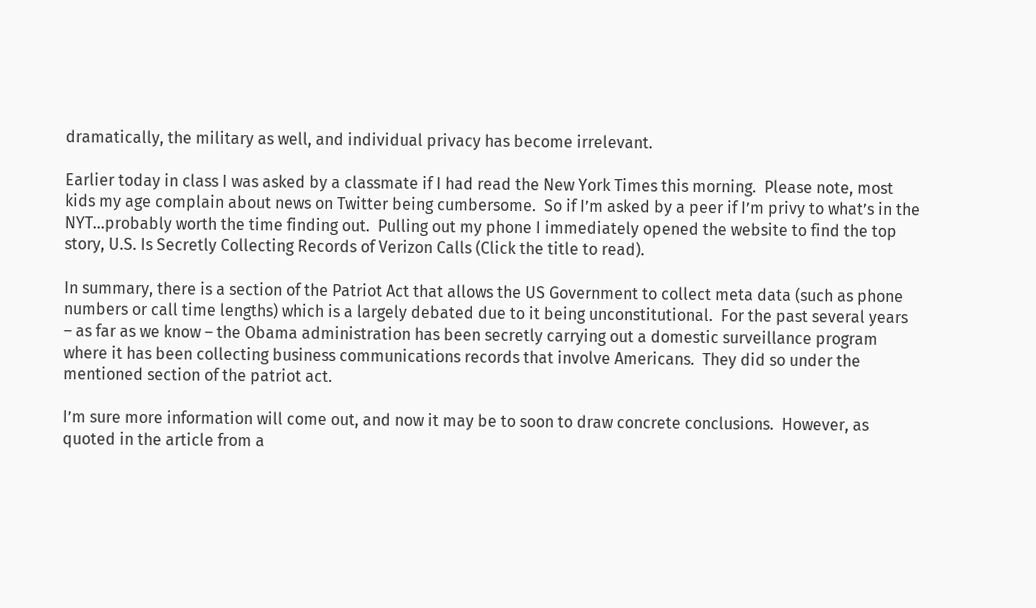dramatically, the military as well, and individual privacy has become irrelevant.

Earlier today in class I was asked by a classmate if I had read the New York Times this morning.  Please note, most kids my age complain about news on Twitter being cumbersome.  So if I’m asked by a peer if I’m privy to what’s in the NYT…probably worth the time finding out.  Pulling out my phone I immediately opened the website to find the top story, U.S. Is Secretly Collecting Records of Verizon Calls (Click the title to read).

In summary, there is a section of the Patriot Act that allows the US Government to collect meta data (such as phone numbers or call time lengths) which is a largely debated due to it being unconstitutional.  For the past several years – as far as we know – the Obama administration has been secretly carrying out a domestic surveillance program where it has been collecting business communications records that involve Americans.  They did so under the mentioned section of the patriot act.

I’m sure more information will come out, and now it may be to soon to draw concrete conclusions.  However, as quoted in the article from a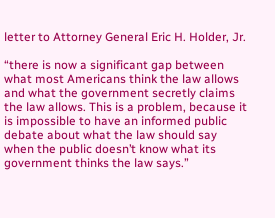letter to Attorney General Eric H. Holder, Jr.

“there is now a significant gap between what most Americans think the law allows and what the government secretly claims the law allows. This is a problem, because it is impossible to have an informed public debate about what the law should say when the public doesn’t know what its government thinks the law says.”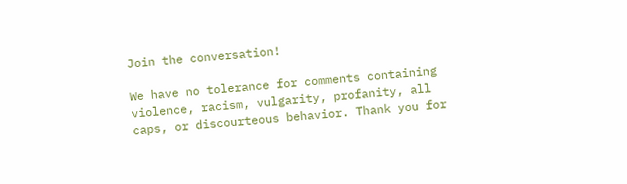Join the conversation!

We have no tolerance for comments containing violence, racism, vulgarity, profanity, all caps, or discourteous behavior. Thank you for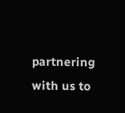partnering with us to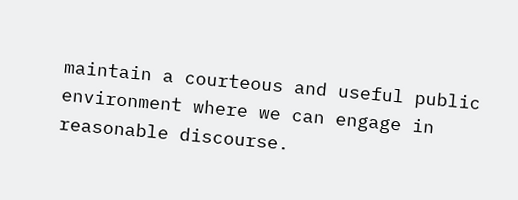maintain a courteous and useful public environment where we can engage in reasonable discourse.